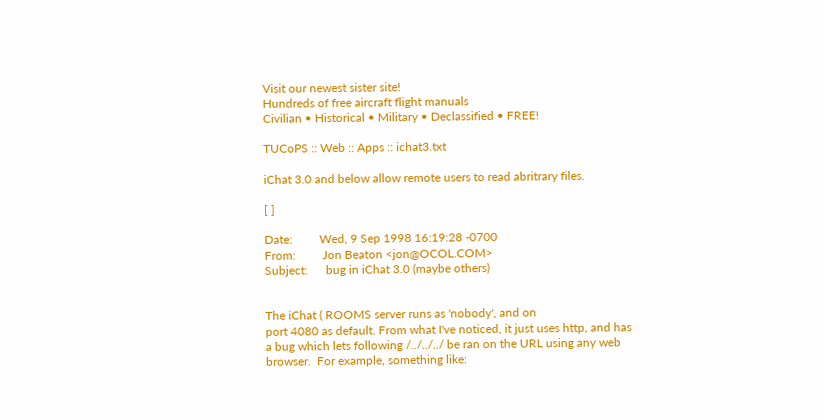Visit our newest sister site!
Hundreds of free aircraft flight manuals
Civilian • Historical • Military • Declassified • FREE!

TUCoPS :: Web :: Apps :: ichat3.txt

iChat 3.0 and below allow remote users to read abritrary files.

[ ]

Date:         Wed, 9 Sep 1998 16:19:28 -0700
From:         Jon Beaton <jon@OCOL.COM>
Subject:      bug in iChat 3.0 (maybe others)


The iChat ( ROOMS server runs as 'nobody', and on
port 4080 as default. From what I've noticed, it just uses http, and has
a bug which lets following /../../../ be ran on the URL using any web
browser.  For example, something like: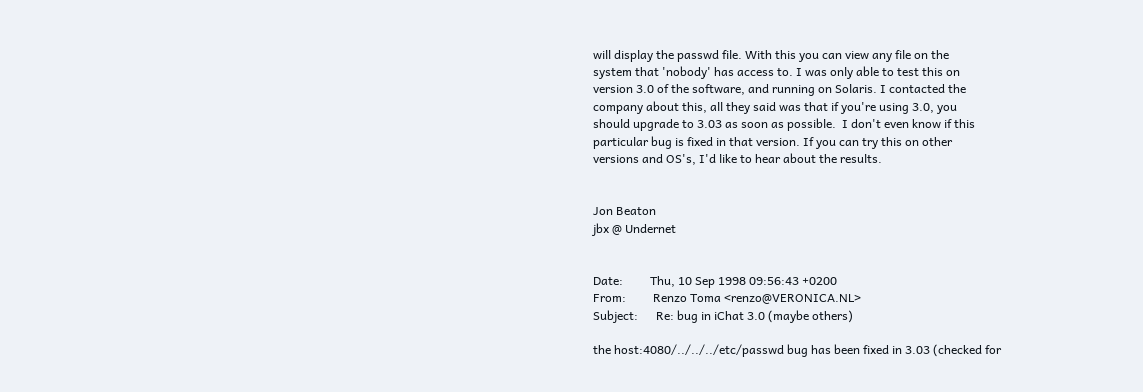will display the passwd file. With this you can view any file on the
system that 'nobody' has access to. I was only able to test this on
version 3.0 of the software, and running on Solaris. I contacted the
company about this, all they said was that if you're using 3.0, you
should upgrade to 3.03 as soon as possible.  I don't even know if this
particular bug is fixed in that version. If you can try this on other
versions and OS's, I'd like to hear about the results.


Jon Beaton
jbx @ Undernet


Date:         Thu, 10 Sep 1998 09:56:43 +0200
From:         Renzo Toma <renzo@VERONICA.NL>
Subject:      Re: bug in iChat 3.0 (maybe others)

the host:4080/../../../etc/passwd bug has been fixed in 3.03 (checked for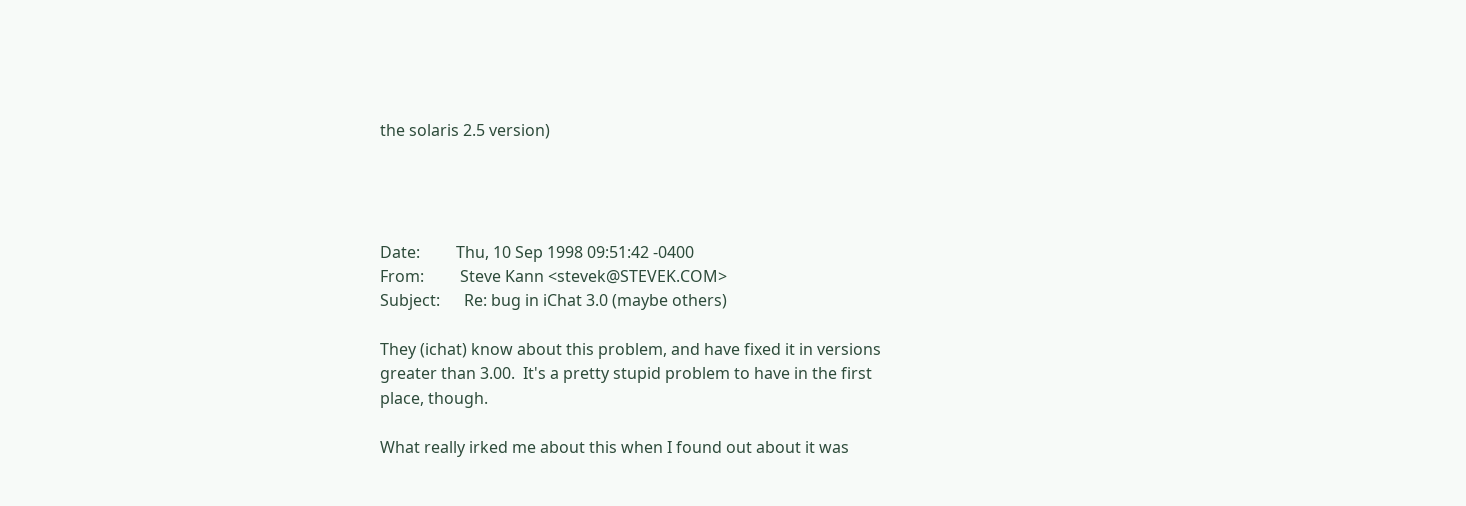the solaris 2.5 version)




Date:         Thu, 10 Sep 1998 09:51:42 -0400
From:         Steve Kann <stevek@STEVEK.COM>
Subject:      Re: bug in iChat 3.0 (maybe others)

They (ichat) know about this problem, and have fixed it in versions
greater than 3.00.  It's a pretty stupid problem to have in the first
place, though.

What really irked me about this when I found out about it was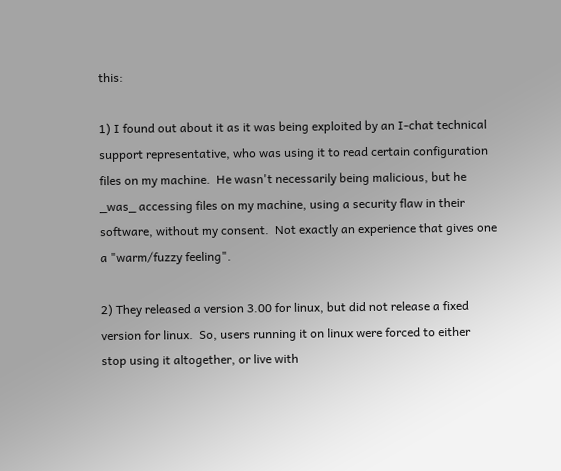this:

1) I found out about it as it was being exploited by an I-chat technical
support representative, who was using it to read certain configuration
files on my machine.  He wasn't necessarily being malicious, but he
_was_ accessing files on my machine, using a security flaw in their
software, without my consent.  Not exactly an experience that gives one
a "warm/fuzzy feeling".

2) They released a version 3.00 for linux, but did not release a fixed
version for linux.  So, users running it on linux were forced to either
stop using it altogether, or live with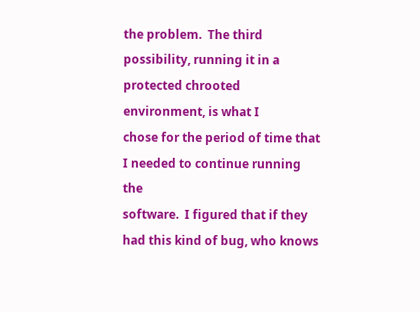the problem.  The third
possibility, running it in a protected chrooted environment, is what I
chose for the period of time that I needed to continue running the
software.  I figured that if they had this kind of bug, who knows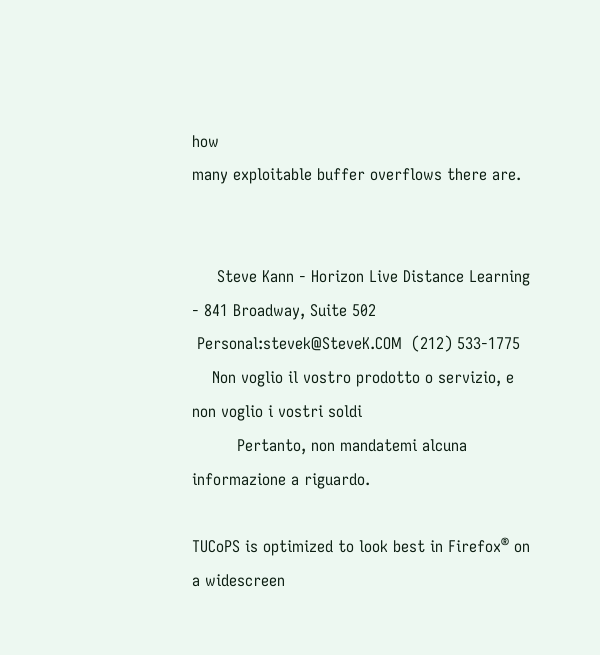how
many exploitable buffer overflows there are.


     Steve Kann - Horizon Live Distance Learning - 841 Broadway, Suite 502
 Personal:stevek@SteveK.COM  (212) 533-1775
    Non voglio il vostro prodotto o servizio, e non voglio i vostri soldi
         Pertanto, non mandatemi alcuna informazione a riguardo.

TUCoPS is optimized to look best in Firefox® on a widescreen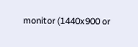monitor (1440x900 or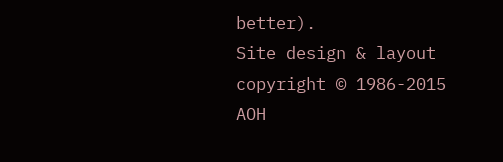better).
Site design & layout copyright © 1986-2015 AOH